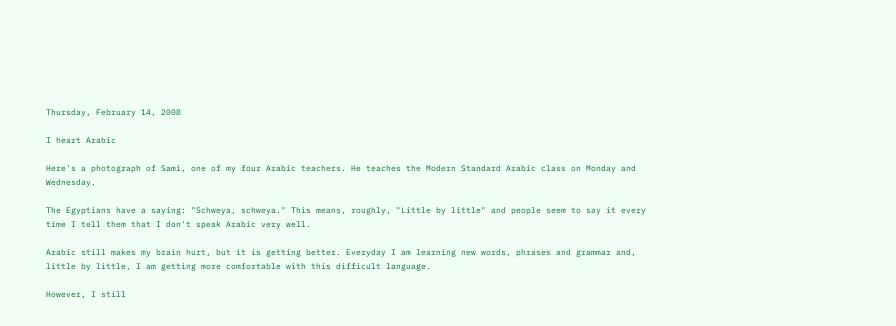Thursday, February 14, 2008

I heart Arabic

Here's a photograph of Sami, one of my four Arabic teachers. He teaches the Modern Standard Arabic class on Monday and Wednesday.

The Egyptians have a saying: "Schweya, schweya." This means, roughly, "Little by little" and people seem to say it every time I tell them that I don't speak Arabic very well.

Arabic still makes my brain hurt, but it is getting better. Everyday I am learning new words, phrases and grammar and, little by little, I am getting more comfortable with this difficult language.

However, I still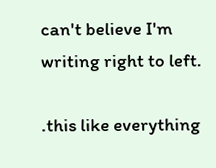can't believe I'm writing right to left.

.this like everything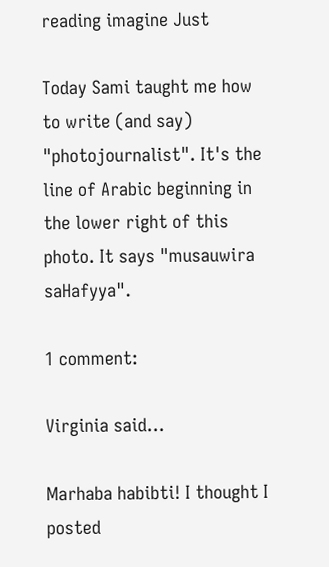reading imagine Just

Today Sami taught me how to write (and say) "photojournalist". It's the line of Arabic beginning in the lower right of this photo. It says "musauwira saHafyya".

1 comment:

Virginia said...

Marhaba habibti! I thought I posted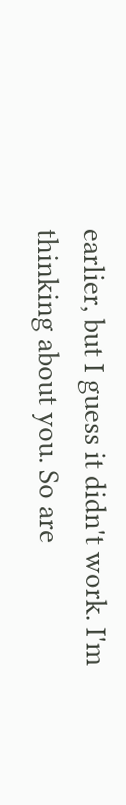earlier, but I guess it didn't work. I'm thinking about you. So are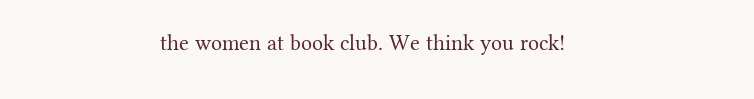the women at book club. We think you rock!